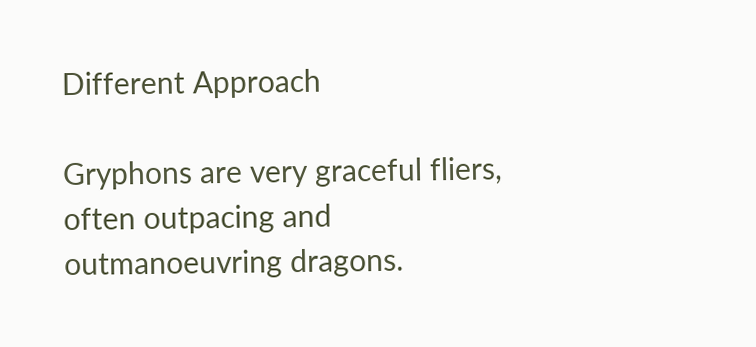Different Approach

Gryphons are very graceful fliers, often outpacing and outmanoeuvring dragons.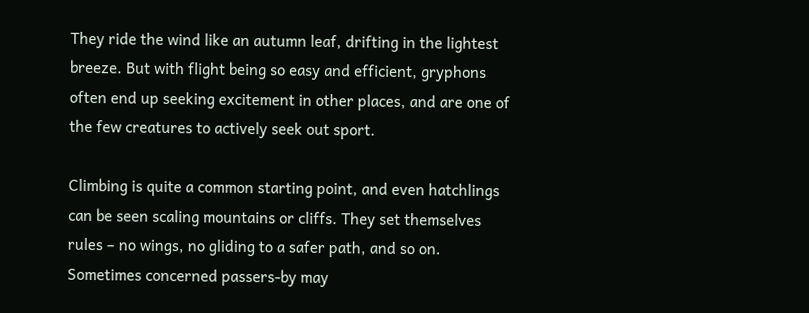They ride the wind like an autumn leaf, drifting in the lightest breeze. But with flight being so easy and efficient, gryphons often end up seeking excitement in other places, and are one of the few creatures to actively seek out sport.

Climbing is quite a common starting point, and even hatchlings can be seen scaling mountains or cliffs. They set themselves rules – no wings, no gliding to a safer path, and so on. Sometimes concerned passers-by may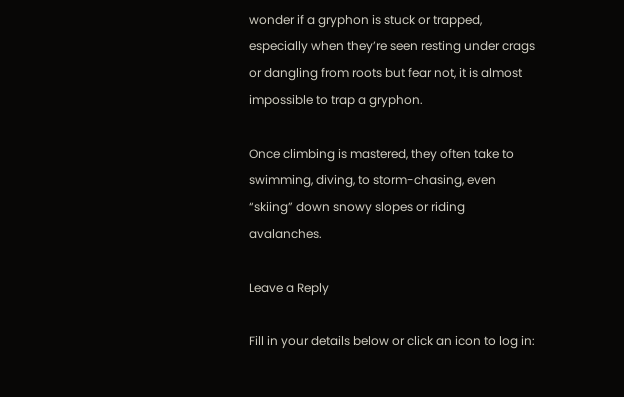wonder if a gryphon is stuck or trapped, especially when they’re seen resting under crags or dangling from roots but fear not, it is almost impossible to trap a gryphon.

Once climbing is mastered, they often take to swimming, diving, to storm-chasing, even “skiing” down snowy slopes or riding avalanches.

Leave a Reply

Fill in your details below or click an icon to log in: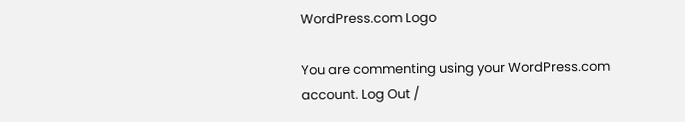WordPress.com Logo

You are commenting using your WordPress.com account. Log Out /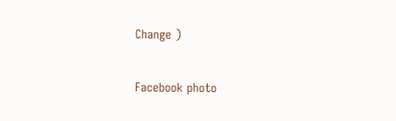Change )

Facebook photo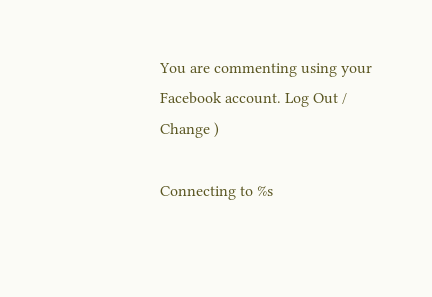You are commenting using your Facebook account. Log Out /  Change )

Connecting to %s